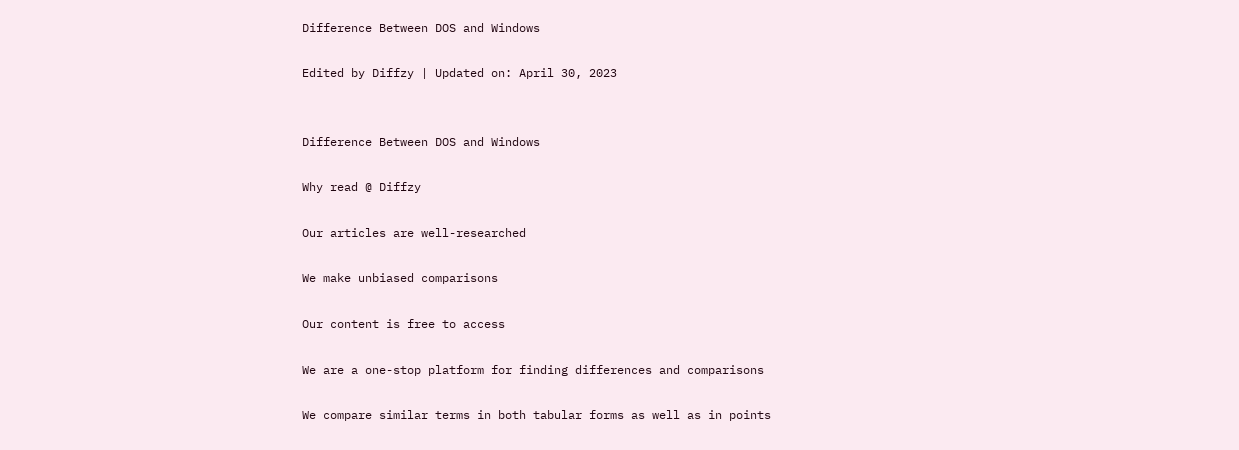Difference Between DOS and Windows

Edited by Diffzy | Updated on: April 30, 2023


Difference Between DOS and Windows

Why read @ Diffzy

Our articles are well-researched

We make unbiased comparisons

Our content is free to access

We are a one-stop platform for finding differences and comparisons

We compare similar terms in both tabular forms as well as in points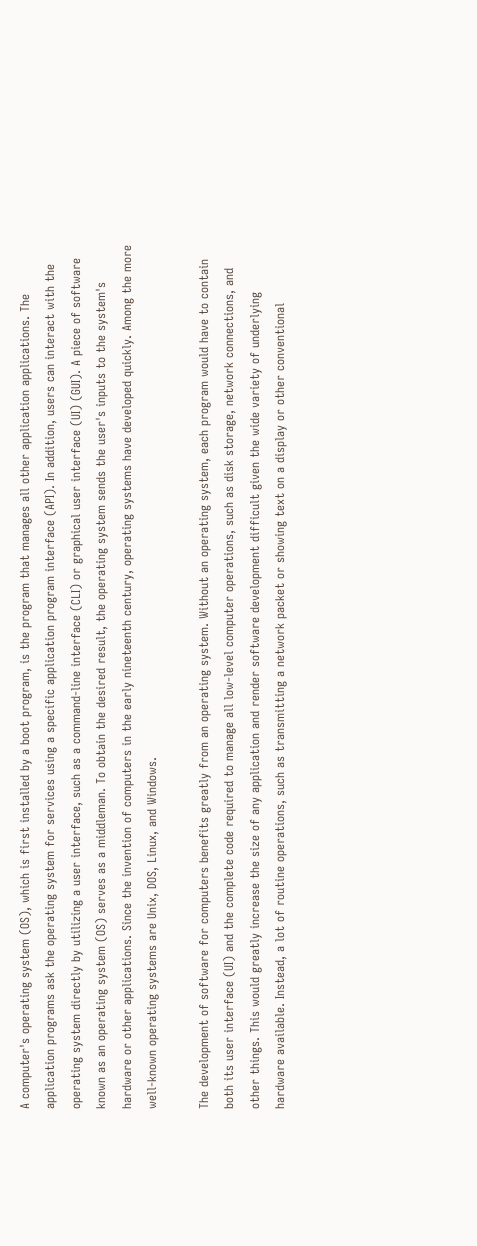A computer's operating system (OS), which is first installed by a boot program, is the program that manages all other application applications. The application programs ask the operating system for services using a specific application program interface (API). In addition, users can interact with the operating system directly by utilizing a user interface, such as a command-line interface (CLI) or graphical user interface (UI) (GUI). A piece of software known as an operating system (OS) serves as a middleman. To obtain the desired result, the operating system sends the user's inputs to the system's hardware or other applications. Since the invention of computers in the early nineteenth century, operating systems have developed quickly. Among the more well-known operating systems are Unix, DOS, Linux, and Windows.

The development of software for computers benefits greatly from an operating system. Without an operating system, each program would have to contain both its user interface (UI) and the complete code required to manage all low-level computer operations, such as disk storage, network connections, and other things. This would greatly increase the size of any application and render software development difficult given the wide variety of underlying hardware available. Instead, a lot of routine operations, such as transmitting a network packet or showing text on a display or other conventional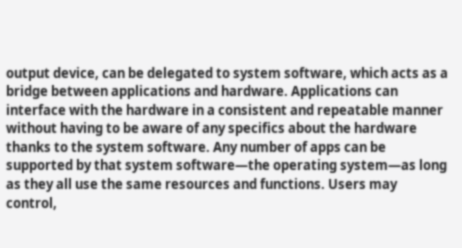output device, can be delegated to system software, which acts as a bridge between applications and hardware. Applications can interface with the hardware in a consistent and repeatable manner without having to be aware of any specifics about the hardware thanks to the system software. Any number of apps can be supported by that system software—the operating system—as long as they all use the same resources and functions. Users may control,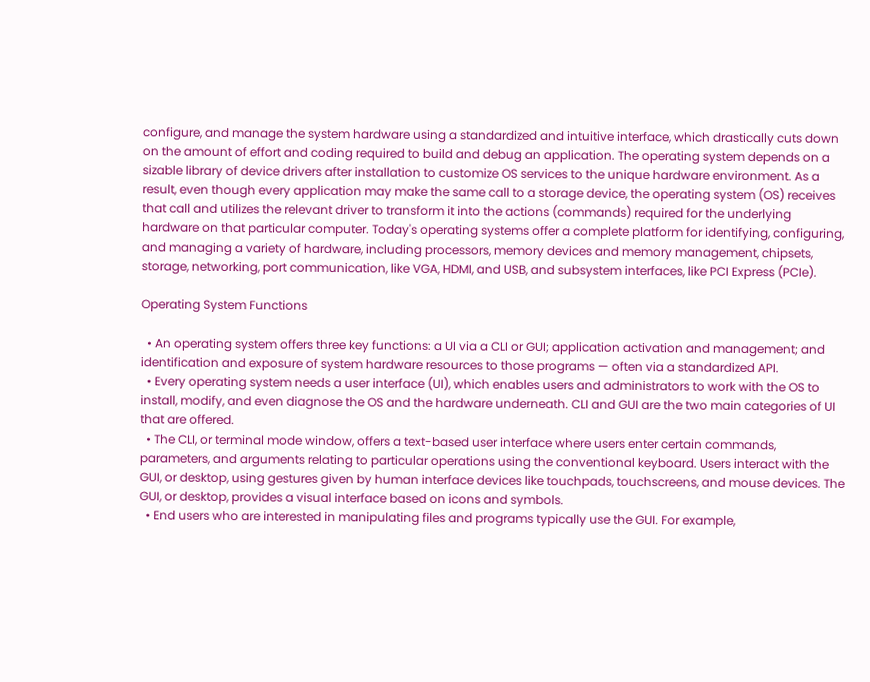configure, and manage the system hardware using a standardized and intuitive interface, which drastically cuts down on the amount of effort and coding required to build and debug an application. The operating system depends on a sizable library of device drivers after installation to customize OS services to the unique hardware environment. As a result, even though every application may make the same call to a storage device, the operating system (OS) receives that call and utilizes the relevant driver to transform it into the actions (commands) required for the underlying hardware on that particular computer. Today's operating systems offer a complete platform for identifying, configuring, and managing a variety of hardware, including processors, memory devices and memory management, chipsets, storage, networking, port communication, like VGA, HDMI, and USB, and subsystem interfaces, like PCI Express (PCIe).

Operating System Functions

  • An operating system offers three key functions: a UI via a CLI or GUI; application activation and management; and identification and exposure of system hardware resources to those programs — often via a standardized API.
  • Every operating system needs a user interface (UI), which enables users and administrators to work with the OS to install, modify, and even diagnose the OS and the hardware underneath. CLI and GUI are the two main categories of UI that are offered.
  • The CLI, or terminal mode window, offers a text-based user interface where users enter certain commands, parameters, and arguments relating to particular operations using the conventional keyboard. Users interact with the GUI, or desktop, using gestures given by human interface devices like touchpads, touchscreens, and mouse devices. The GUI, or desktop, provides a visual interface based on icons and symbols.
  • End users who are interested in manipulating files and programs typically use the GUI. For example,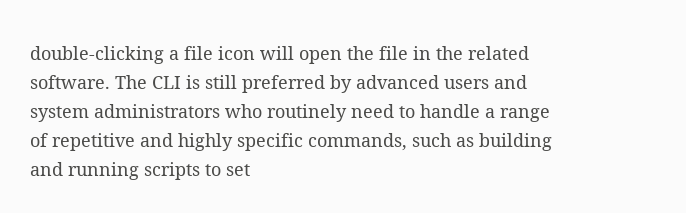double-clicking a file icon will open the file in the related software. The CLI is still preferred by advanced users and system administrators who routinely need to handle a range of repetitive and highly specific commands, such as building and running scripts to set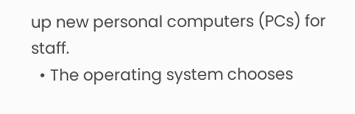up new personal computers (PCs) for staff.
  • The operating system chooses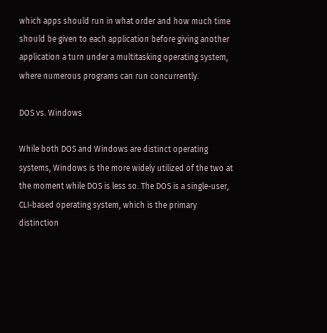which apps should run in what order and how much time should be given to each application before giving another application a turn under a multitasking operating system, where numerous programs can run concurrently.

DOS vs. Windows

While both DOS and Windows are distinct operating systems, Windows is the more widely utilized of the two at the moment while DOS is less so. The DOS is a single-user, CLI-based operating system, which is the primary distinction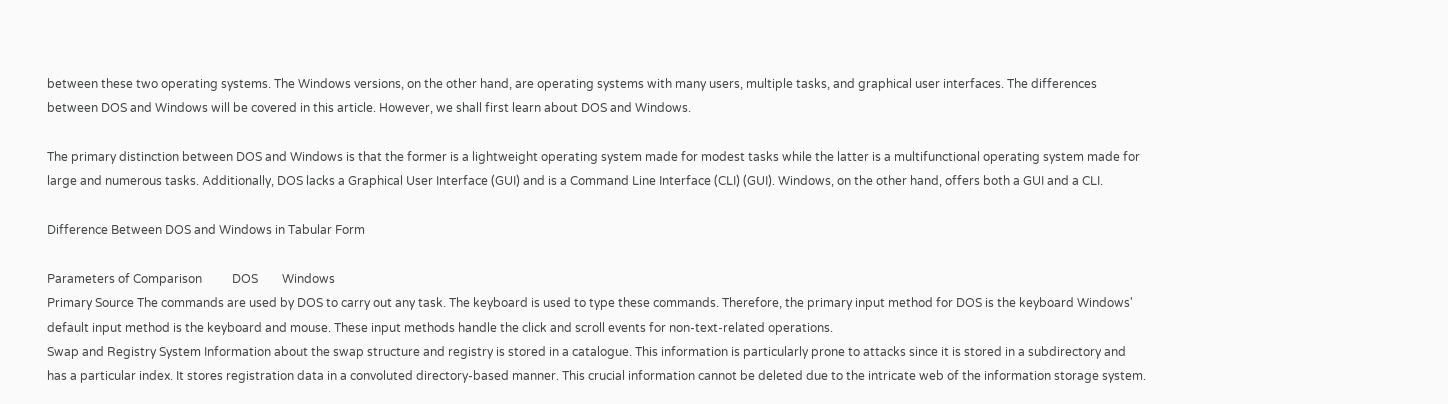between these two operating systems. The Windows versions, on the other hand, are operating systems with many users, multiple tasks, and graphical user interfaces. The differences between DOS and Windows will be covered in this article. However, we shall first learn about DOS and Windows.

The primary distinction between DOS and Windows is that the former is a lightweight operating system made for modest tasks while the latter is a multifunctional operating system made for large and numerous tasks. Additionally, DOS lacks a Graphical User Interface (GUI) and is a Command Line Interface (CLI) (GUI). Windows, on the other hand, offers both a GUI and a CLI.

Difference Between DOS and Windows in Tabular Form

Parameters of Comparison          DOS        Windows
Primary Source The commands are used by DOS to carry out any task. The keyboard is used to type these commands. Therefore, the primary input method for DOS is the keyboard Windows' default input method is the keyboard and mouse. These input methods handle the click and scroll events for non-text-related operations.
Swap and Registry System Information about the swap structure and registry is stored in a catalogue. This information is particularly prone to attacks since it is stored in a subdirectory and has a particular index. It stores registration data in a convoluted directory-based manner. This crucial information cannot be deleted due to the intricate web of the information storage system.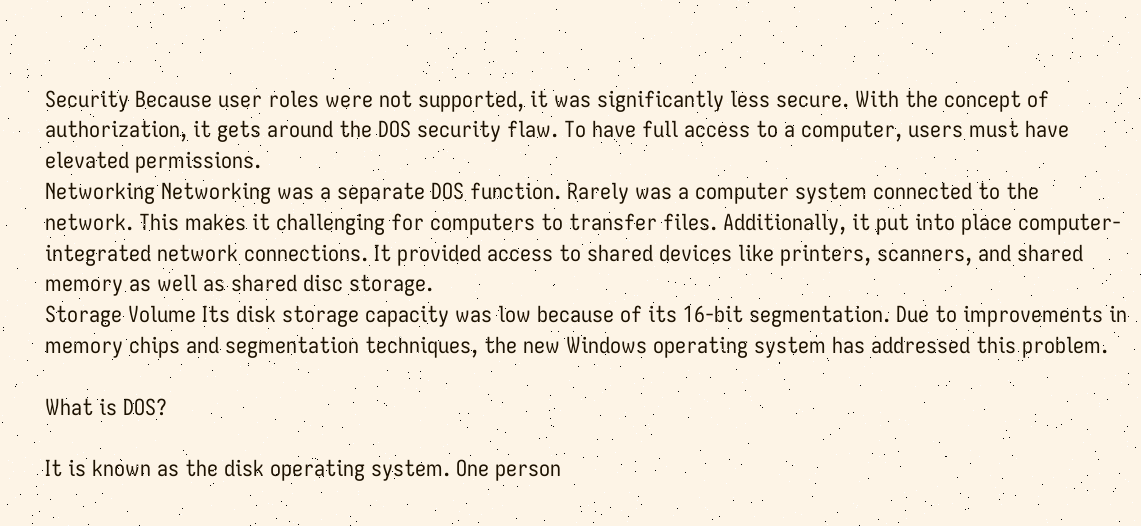Security Because user roles were not supported, it was significantly less secure. With the concept of authorization, it gets around the DOS security flaw. To have full access to a computer, users must have elevated permissions.
Networking Networking was a separate DOS function. Rarely was a computer system connected to the network. This makes it challenging for computers to transfer files. Additionally, it put into place computer-integrated network connections. It provided access to shared devices like printers, scanners, and shared memory as well as shared disc storage.
Storage Volume Its disk storage capacity was low because of its 16-bit segmentation. Due to improvements in memory chips and segmentation techniques, the new Windows operating system has addressed this problem.

What is DOS?

It is known as the disk operating system. One person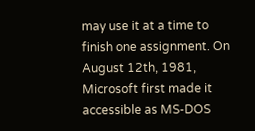may use it at a time to finish one assignment. On August 12th, 1981, Microsoft first made it accessible as MS-DOS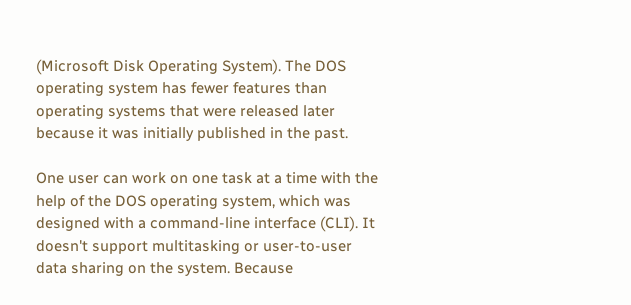(Microsoft Disk Operating System). The DOS operating system has fewer features than operating systems that were released later because it was initially published in the past.

One user can work on one task at a time with the help of the DOS operating system, which was designed with a command-line interface (CLI). It doesn't support multitasking or user-to-user data sharing on the system. Because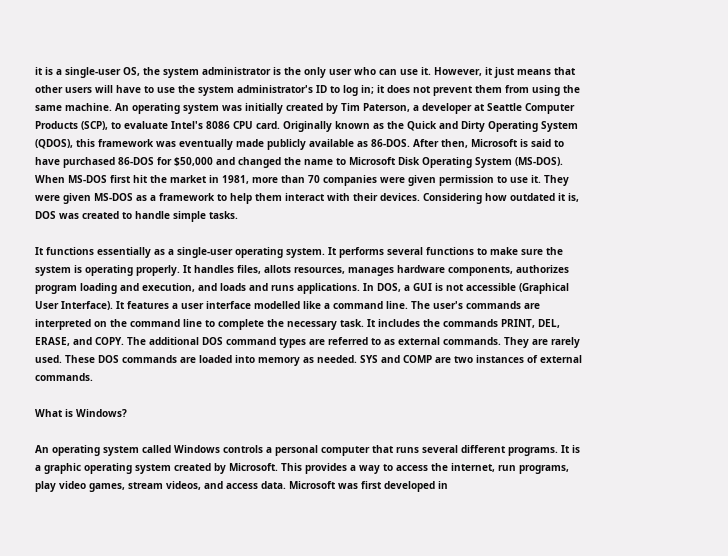it is a single-user OS, the system administrator is the only user who can use it. However, it just means that other users will have to use the system administrator's ID to log in; it does not prevent them from using the same machine. An operating system was initially created by Tim Paterson, a developer at Seattle Computer Products (SCP), to evaluate Intel's 8086 CPU card. Originally known as the Quick and Dirty Operating System (QDOS), this framework was eventually made publicly available as 86-DOS. After then, Microsoft is said to have purchased 86-DOS for $50,000 and changed the name to Microsoft Disk Operating System (MS-DOS). When MS-DOS first hit the market in 1981, more than 70 companies were given permission to use it. They were given MS-DOS as a framework to help them interact with their devices. Considering how outdated it is, DOS was created to handle simple tasks.

It functions essentially as a single-user operating system. It performs several functions to make sure the system is operating properly. It handles files, allots resources, manages hardware components, authorizes program loading and execution, and loads and runs applications. In DOS, a GUI is not accessible (Graphical User Interface). It features a user interface modelled like a command line. The user's commands are interpreted on the command line to complete the necessary task. It includes the commands PRINT, DEL, ERASE, and COPY. The additional DOS command types are referred to as external commands. They are rarely used. These DOS commands are loaded into memory as needed. SYS and COMP are two instances of external commands.

What is Windows?

An operating system called Windows controls a personal computer that runs several different programs. It is a graphic operating system created by Microsoft. This provides a way to access the internet, run programs, play video games, stream videos, and access data. Microsoft was first developed in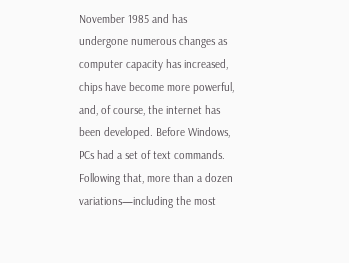November 1985 and has undergone numerous changes as computer capacity has increased, chips have become more powerful, and, of course, the internet has been developed. Before Windows, PCs had a set of text commands. Following that, more than a dozen variations—including the most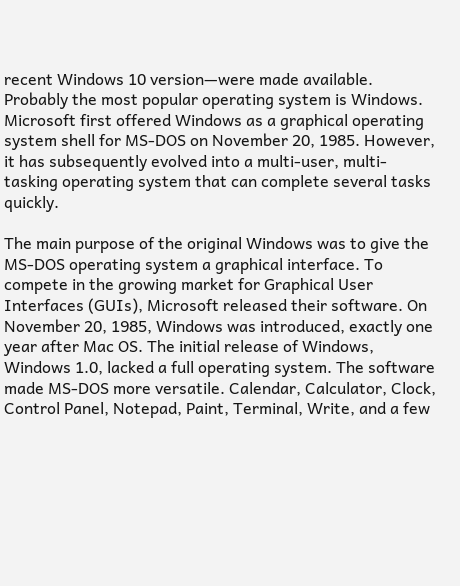recent Windows 10 version—were made available. Probably the most popular operating system is Windows. Microsoft first offered Windows as a graphical operating system shell for MS-DOS on November 20, 1985. However, it has subsequently evolved into a multi-user, multi-tasking operating system that can complete several tasks quickly.

The main purpose of the original Windows was to give the MS-DOS operating system a graphical interface. To compete in the growing market for Graphical User Interfaces (GUIs), Microsoft released their software. On November 20, 1985, Windows was introduced, exactly one year after Mac OS. The initial release of Windows, Windows 1.0, lacked a full operating system. The software made MS-DOS more versatile. Calendar, Calculator, Clock, Control Panel, Notepad, Paint, Terminal, Write, and a few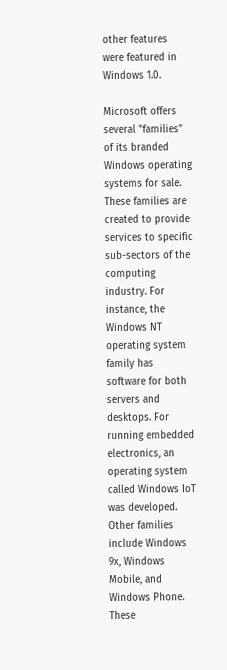other features were featured in Windows 1.0.

Microsoft offers several "families" of its branded Windows operating systems for sale. These families are created to provide services to specific sub-sectors of the computing industry. For instance, the Windows NT operating system family has software for both servers and desktops. For running embedded electronics, an operating system called Windows IoT was developed. Other families include Windows 9x, Windows Mobile, and Windows Phone. These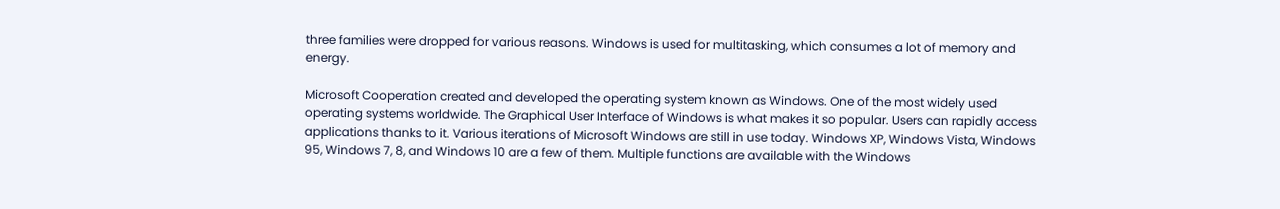three families were dropped for various reasons. Windows is used for multitasking, which consumes a lot of memory and energy.

Microsoft Cooperation created and developed the operating system known as Windows. One of the most widely used operating systems worldwide. The Graphical User Interface of Windows is what makes it so popular. Users can rapidly access applications thanks to it. Various iterations of Microsoft Windows are still in use today. Windows XP, Windows Vista, Windows 95, Windows 7, 8, and Windows 10 are a few of them. Multiple functions are available with the Windows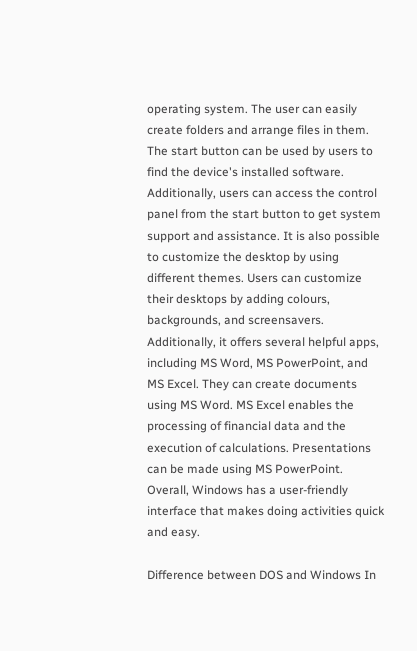operating system. The user can easily create folders and arrange files in them. The start button can be used by users to find the device's installed software. Additionally, users can access the control panel from the start button to get system support and assistance. It is also possible to customize the desktop by using different themes. Users can customize their desktops by adding colours, backgrounds, and screensavers. Additionally, it offers several helpful apps, including MS Word, MS PowerPoint, and MS Excel. They can create documents using MS Word. MS Excel enables the processing of financial data and the execution of calculations. Presentations can be made using MS PowerPoint. Overall, Windows has a user-friendly interface that makes doing activities quick and easy.

Difference between DOS and Windows In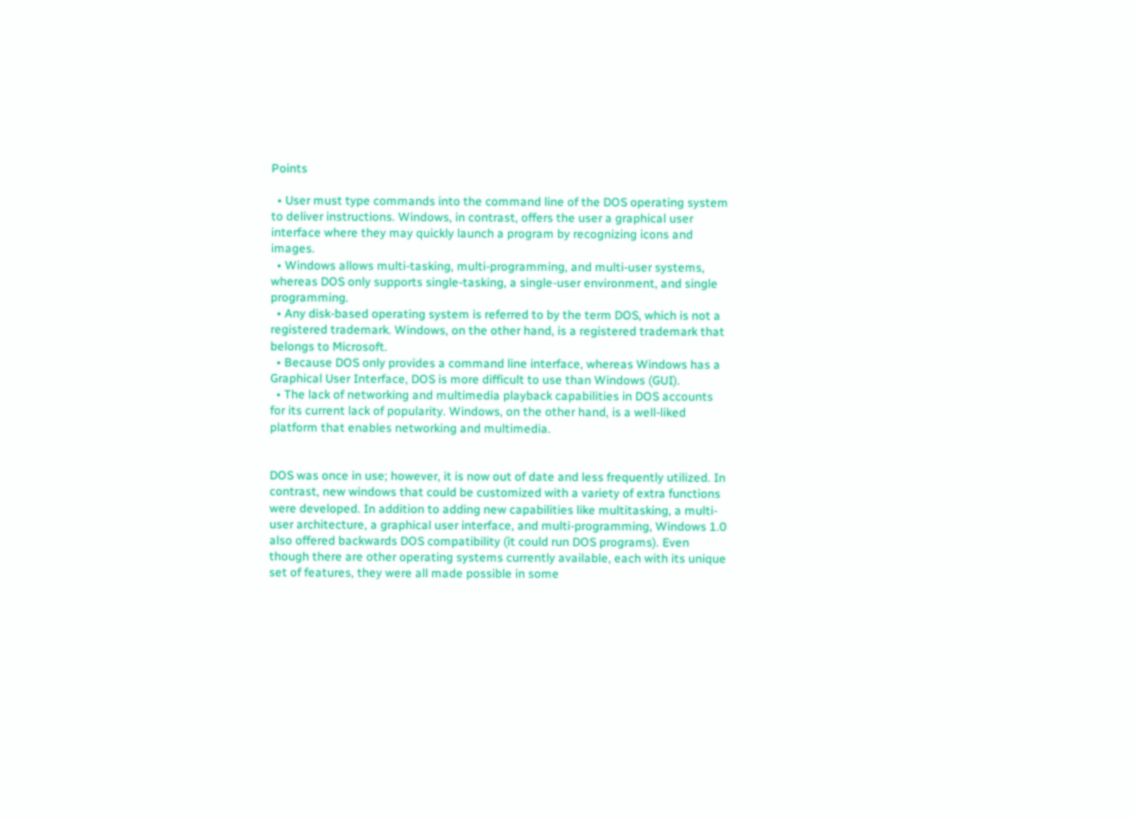Points

  • User must type commands into the command line of the DOS operating system to deliver instructions. Windows, in contrast, offers the user a graphical user interface where they may quickly launch a program by recognizing icons and images.
  • Windows allows multi-tasking, multi-programming, and multi-user systems, whereas DOS only supports single-tasking, a single-user environment, and single programming.
  • Any disk-based operating system is referred to by the term DOS, which is not a registered trademark. Windows, on the other hand, is a registered trademark that belongs to Microsoft.
  • Because DOS only provides a command line interface, whereas Windows has a Graphical User Interface, DOS is more difficult to use than Windows (GUI).
  • The lack of networking and multimedia playback capabilities in DOS accounts for its current lack of popularity. Windows, on the other hand, is a well-liked platform that enables networking and multimedia.


DOS was once in use; however, it is now out of date and less frequently utilized. In contrast, new windows that could be customized with a variety of extra functions were developed. In addition to adding new capabilities like multitasking, a multi-user architecture, a graphical user interface, and multi-programming, Windows 1.0 also offered backwards DOS compatibility (it could run DOS programs). Even though there are other operating systems currently available, each with its unique set of features, they were all made possible in some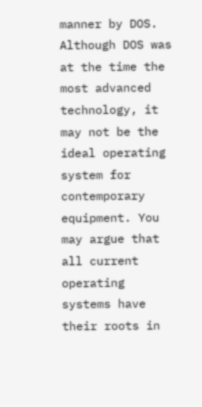manner by DOS. Although DOS was at the time the most advanced technology, it may not be the ideal operating system for contemporary equipment. You may argue that all current operating systems have their roots in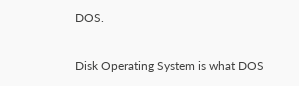DOS.

Disk Operating System is what DOS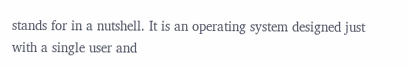stands for in a nutshell. It is an operating system designed just with a single user and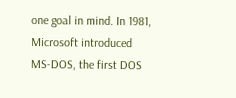one goal in mind. In 1981, Microsoft introduced MS-DOS, the first DOS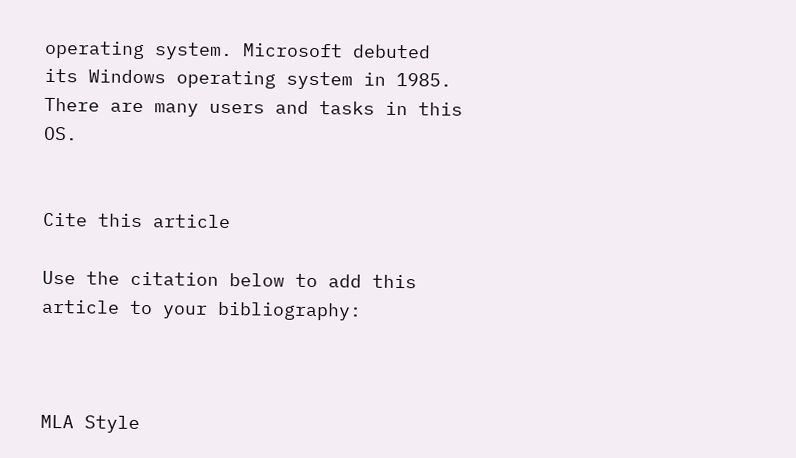operating system. Microsoft debuted its Windows operating system in 1985. There are many users and tasks in this OS.


Cite this article

Use the citation below to add this article to your bibliography:



MLA Style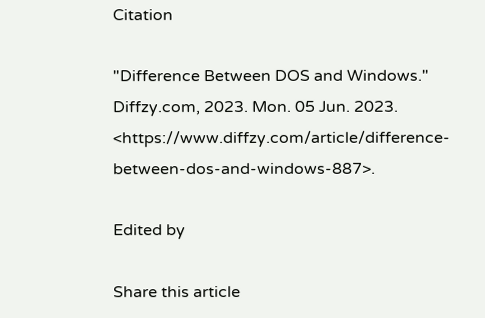Citation

"Difference Between DOS and Windows." Diffzy.com, 2023. Mon. 05 Jun. 2023. <https://www.diffzy.com/article/difference-between-dos-and-windows-887>.

Edited by

Share this article